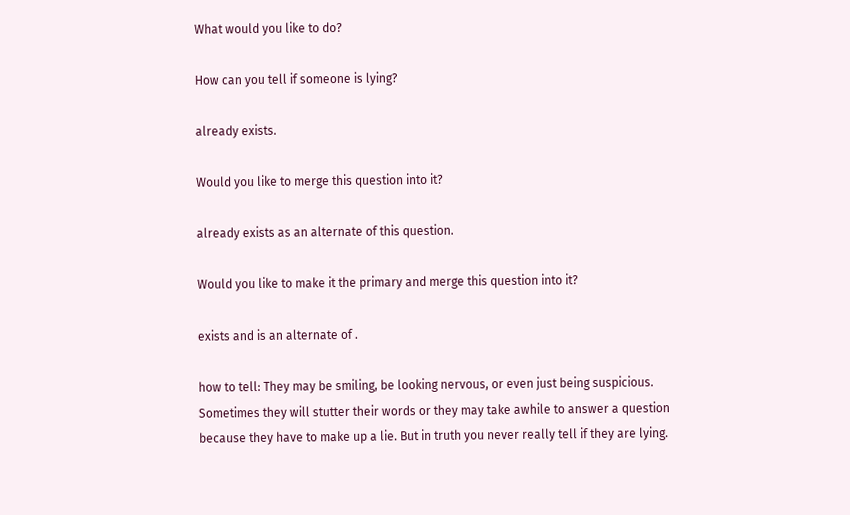What would you like to do?

How can you tell if someone is lying?

already exists.

Would you like to merge this question into it?

already exists as an alternate of this question.

Would you like to make it the primary and merge this question into it?

exists and is an alternate of .

how to tell: They may be smiling, be looking nervous, or even just being suspicious. Sometimes they will stutter their words or they may take awhile to answer a question because they have to make up a lie. But in truth you never really tell if they are lying.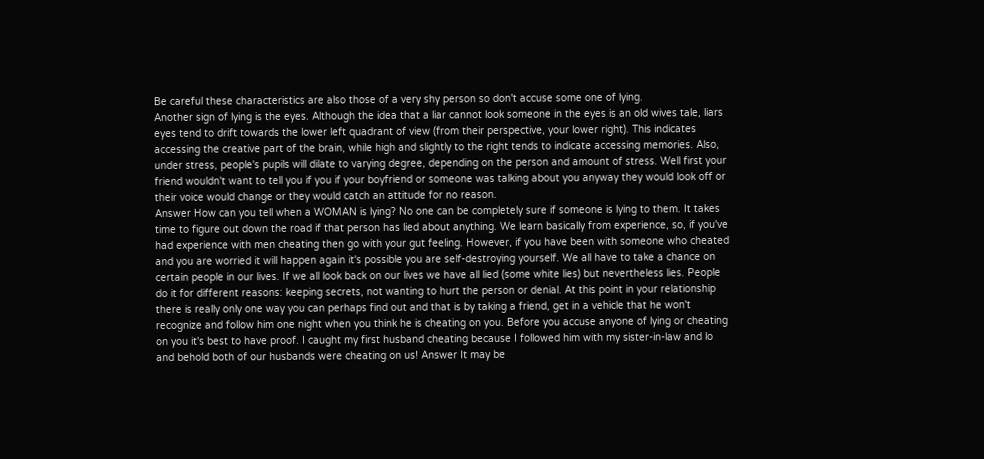Be careful these characteristics are also those of a very shy person so don't accuse some one of lying.
Another sign of lying is the eyes. Although the idea that a liar cannot look someone in the eyes is an old wives tale, liars eyes tend to drift towards the lower left quadrant of view (from their perspective, your lower right). This indicates accessing the creative part of the brain, while high and slightly to the right tends to indicate accessing memories. Also, under stress, people's pupils will dilate to varying degree, depending on the person and amount of stress. Well first your friend wouldn't want to tell you if you if your boyfriend or someone was talking about you anyway they would look off or their voice would change or they would catch an attitude for no reason.
Answer How can you tell when a WOMAN is lying? No one can be completely sure if someone is lying to them. It takes time to figure out down the road if that person has lied about anything. We learn basically from experience, so, if you've had experience with men cheating then go with your gut feeling. However, if you have been with someone who cheated and you are worried it will happen again it's possible you are self-destroying yourself. We all have to take a chance on certain people in our lives. If we all look back on our lives we have all lied (some white lies) but nevertheless lies. People do it for different reasons: keeping secrets, not wanting to hurt the person or denial. At this point in your relationship there is really only one way you can perhaps find out and that is by taking a friend, get in a vehicle that he won't recognize and follow him one night when you think he is cheating on you. Before you accuse anyone of lying or cheating on you it's best to have proof. I caught my first husband cheating because I followed him with my sister-in-law and lo and behold both of our husbands were cheating on us! Answer It may be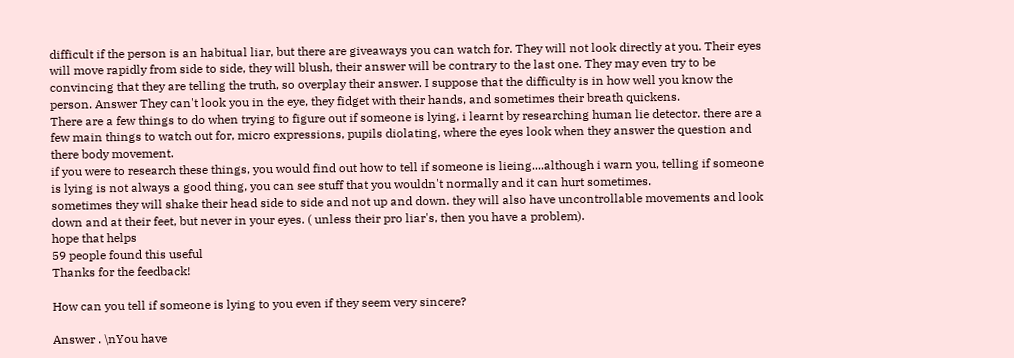difficult if the person is an habitual liar, but there are giveaways you can watch for. They will not look directly at you. Their eyes will move rapidly from side to side, they will blush, their answer will be contrary to the last one. They may even try to be convincing that they are telling the truth, so overplay their answer. I suppose that the difficulty is in how well you know the person. Answer They can't look you in the eye, they fidget with their hands, and sometimes their breath quickens.
There are a few things to do when trying to figure out if someone is lying, i learnt by researching human lie detector. there are a few main things to watch out for, micro expressions, pupils diolating, where the eyes look when they answer the question and there body movement.
if you were to research these things, you would find out how to tell if someone is lieing....although i warn you, telling if someone is lying is not always a good thing, you can see stuff that you wouldn't normally and it can hurt sometimes.
sometimes they will shake their head side to side and not up and down. they will also have uncontrollable movements and look down and at their feet, but never in your eyes. ( unless their pro liar's, then you have a problem).
hope that helps
59 people found this useful
Thanks for the feedback!

How can you tell if someone is lying to you even if they seem very sincere?

Answer . \nYou have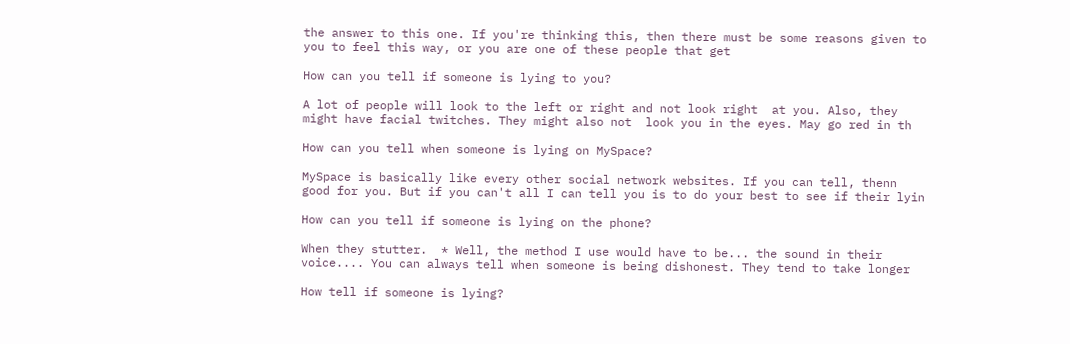the answer to this one. If you're thinking this, then there must be some reasons given to you to feel this way, or you are one of these people that get

How can you tell if someone is lying to you?

A lot of people will look to the left or right and not look right  at you. Also, they might have facial twitches. They might also not  look you in the eyes. May go red in th

How can you tell when someone is lying on MySpace?

MySpace is basically like every other social network websites. If you can tell, thenn good for you. But if you can't all I can tell you is to do your best to see if their lyin

How can you tell if someone is lying on the phone?

When they stutter.  * Well, the method I use would have to be... the sound in their voice.... You can always tell when someone is being dishonest. They tend to take longer

How tell if someone is lying?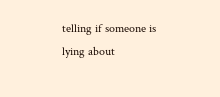telling if someone is lying about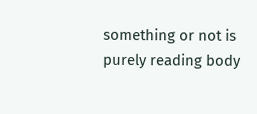something or not is purely reading body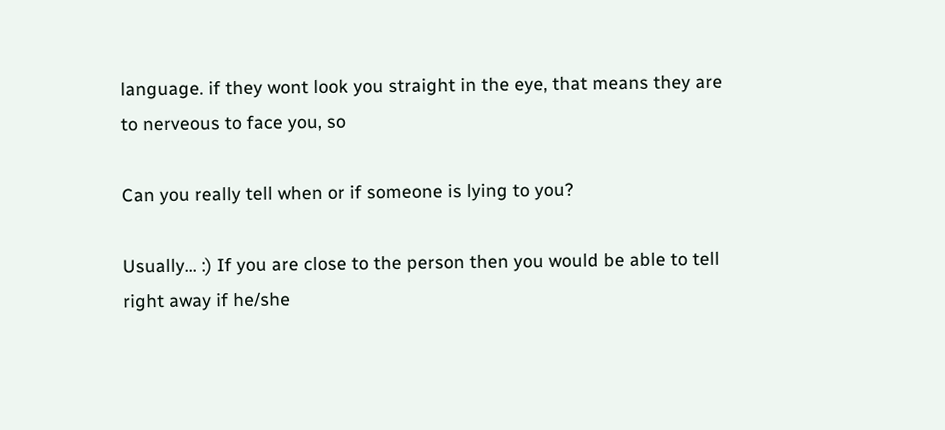language. if they wont look you straight in the eye, that means they are to nerveous to face you, so

Can you really tell when or if someone is lying to you?

Usually... :) If you are close to the person then you would be able to tell right away if he/she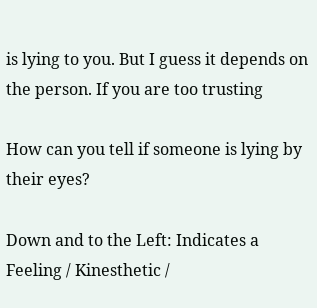is lying to you. But I guess it depends on the person. If you are too trusting

How can you tell if someone is lying by their eyes?

Down and to the Left: Indicates a Feeling / Kinesthetic /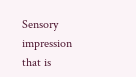Sensory impression that is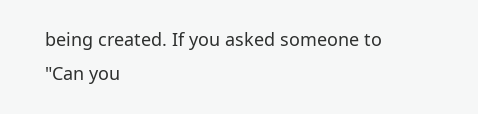being created. If you asked someone to "Can you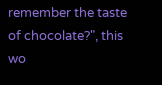remember the taste of chocolate?", this wo